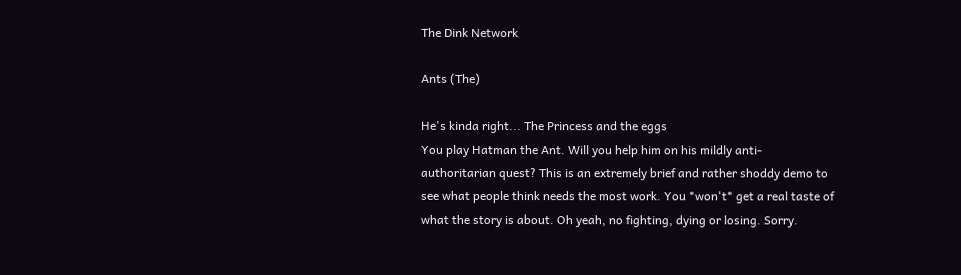The Dink Network

Ants (The)

He's kinda right... The Princess and the eggs
You play Hatman the Ant. Will you help him on his mildly anti-authoritarian quest? This is an extremely brief and rather shoddy demo to see what people think needs the most work. You *won't* get a real taste of what the story is about. Oh yeah, no fighting, dying or losing. Sorry.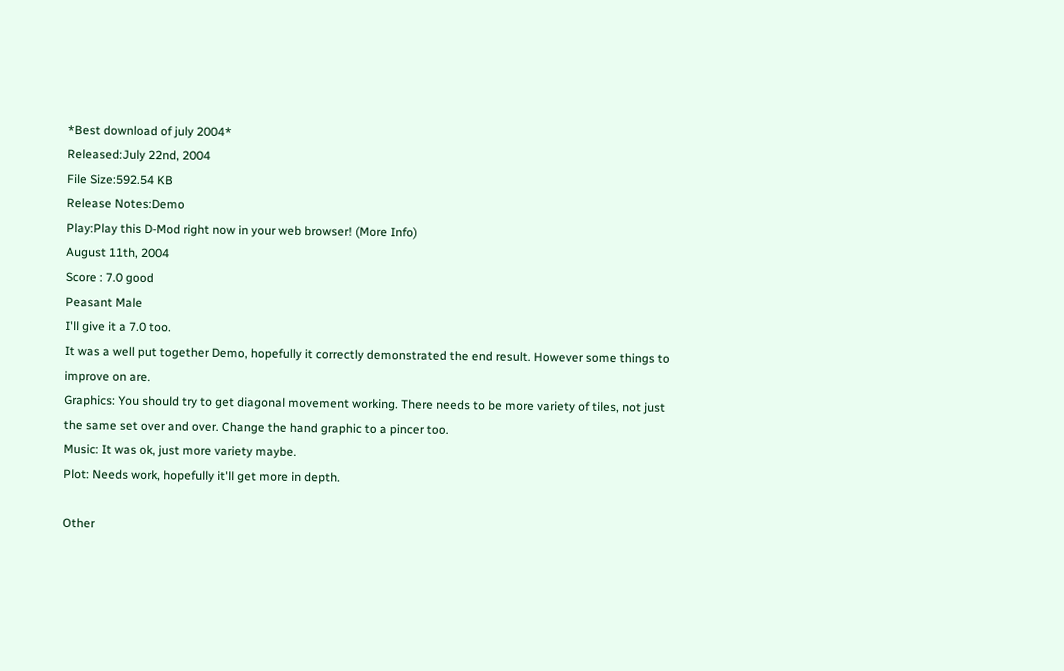*Best download of july 2004*
Released:July 22nd, 2004
File Size:592.54 KB
Release Notes:Demo
Play:Play this D-Mod right now in your web browser! (More Info)
August 11th, 2004
Score : 7.0 good
Peasant Male
I'll give it a 7.0 too.
It was a well put together Demo, hopefully it correctly demonstrated the end result. However some things to improve on are.
Graphics: You should try to get diagonal movement working. There needs to be more variety of tiles, not just the same set over and over. Change the hand graphic to a pincer too.
Music: It was ok, just more variety maybe.
Plot: Needs work, hopefully it'll get more in depth.

Other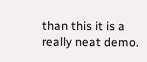than this it is a really neat demo.